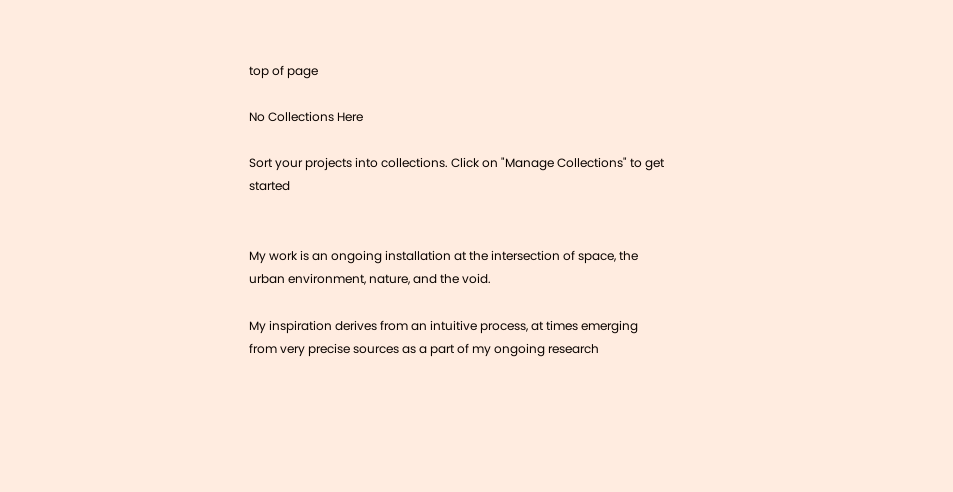top of page

No Collections Here

Sort your projects into collections. Click on "Manage Collections" to get started


My work is an ongoing installation at the intersection of space, the urban environment, nature, and the void.

My inspiration derives from an intuitive process, at times emerging from very precise sources as a part of my ongoing research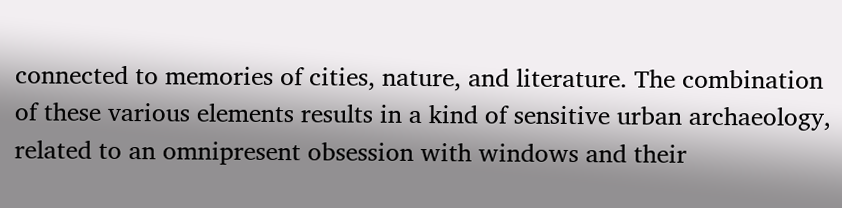connected to memories of cities, nature, and literature. The combination of these various elements results in a kind of sensitive urban archaeology, related to an omnipresent obsession with windows and their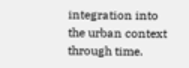integration into the urban context through time.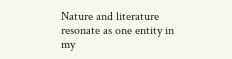Nature and literature resonate as one entity in my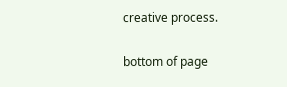creative process.

bottom of page